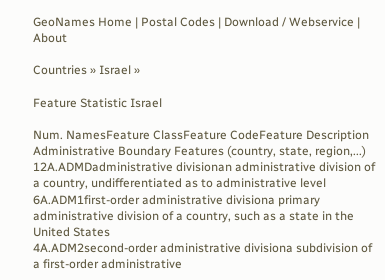GeoNames Home | Postal Codes | Download / Webservice | About

Countries » Israel »

Feature Statistic Israel

Num. NamesFeature ClassFeature CodeFeature Description
Administrative Boundary Features (country, state, region,...)
12A.ADMDadministrative divisionan administrative division of a country, undifferentiated as to administrative level
6A.ADM1first-order administrative divisiona primary administrative division of a country, such as a state in the United States
4A.ADM2second-order administrative divisiona subdivision of a first-order administrative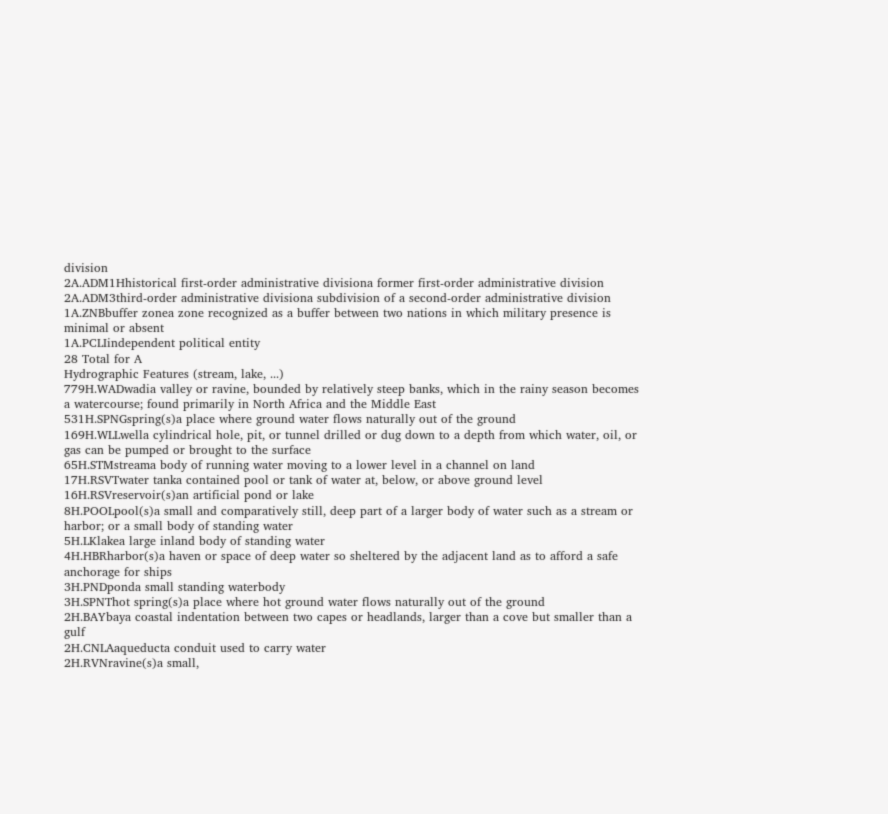division
2A.ADM1Hhistorical first-order administrative divisiona former first-order administrative division
2A.ADM3third-order administrative divisiona subdivision of a second-order administrative division
1A.ZNBbuffer zonea zone recognized as a buffer between two nations in which military presence is minimal or absent
1A.PCLIindependent political entity
28 Total for A
Hydrographic Features (stream, lake, ...)
779H.WADwadia valley or ravine, bounded by relatively steep banks, which in the rainy season becomes a watercourse; found primarily in North Africa and the Middle East
531H.SPNGspring(s)a place where ground water flows naturally out of the ground
169H.WLLwella cylindrical hole, pit, or tunnel drilled or dug down to a depth from which water, oil, or gas can be pumped or brought to the surface
65H.STMstreama body of running water moving to a lower level in a channel on land
17H.RSVTwater tanka contained pool or tank of water at, below, or above ground level
16H.RSVreservoir(s)an artificial pond or lake
8H.POOLpool(s)a small and comparatively still, deep part of a larger body of water such as a stream or harbor; or a small body of standing water
5H.LKlakea large inland body of standing water
4H.HBRharbor(s)a haven or space of deep water so sheltered by the adjacent land as to afford a safe anchorage for ships
3H.PNDponda small standing waterbody
3H.SPNThot spring(s)a place where hot ground water flows naturally out of the ground
2H.BAYbaya coastal indentation between two capes or headlands, larger than a cove but smaller than a gulf
2H.CNLAaqueducta conduit used to carry water
2H.RVNravine(s)a small,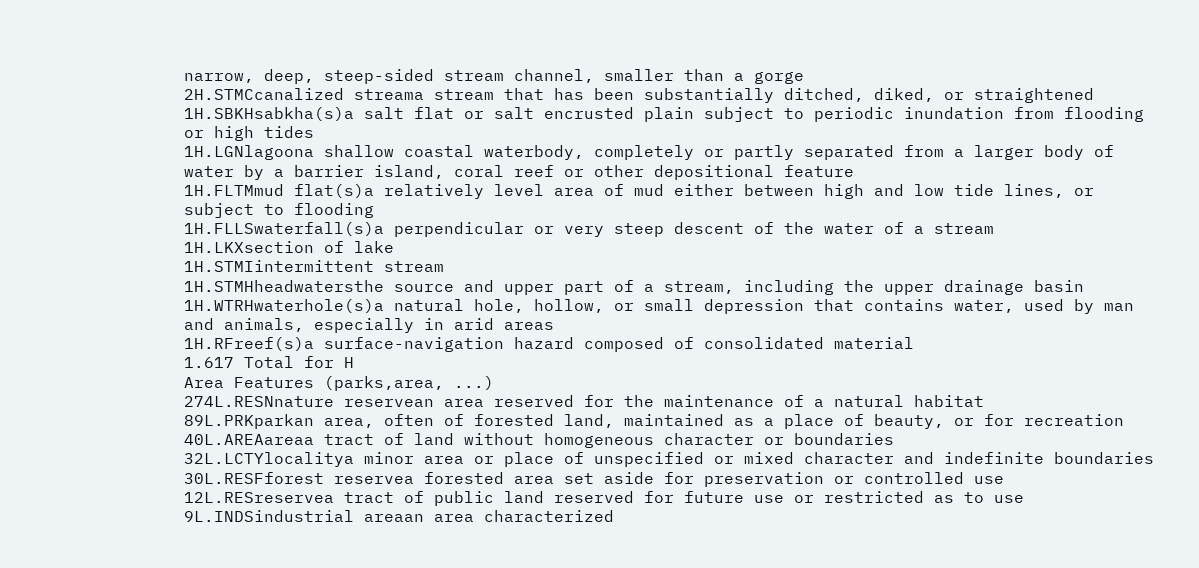narrow, deep, steep-sided stream channel, smaller than a gorge
2H.STMCcanalized streama stream that has been substantially ditched, diked, or straightened
1H.SBKHsabkha(s)a salt flat or salt encrusted plain subject to periodic inundation from flooding or high tides
1H.LGNlagoona shallow coastal waterbody, completely or partly separated from a larger body of water by a barrier island, coral reef or other depositional feature
1H.FLTMmud flat(s)a relatively level area of mud either between high and low tide lines, or subject to flooding
1H.FLLSwaterfall(s)a perpendicular or very steep descent of the water of a stream
1H.LKXsection of lake
1H.STMIintermittent stream
1H.STMHheadwatersthe source and upper part of a stream, including the upper drainage basin
1H.WTRHwaterhole(s)a natural hole, hollow, or small depression that contains water, used by man and animals, especially in arid areas
1H.RFreef(s)a surface-navigation hazard composed of consolidated material
1.617 Total for H
Area Features (parks,area, ...)
274L.RESNnature reservean area reserved for the maintenance of a natural habitat
89L.PRKparkan area, often of forested land, maintained as a place of beauty, or for recreation
40L.AREAareaa tract of land without homogeneous character or boundaries
32L.LCTYlocalitya minor area or place of unspecified or mixed character and indefinite boundaries
30L.RESFforest reservea forested area set aside for preservation or controlled use
12L.RESreservea tract of public land reserved for future use or restricted as to use
9L.INDSindustrial areaan area characterized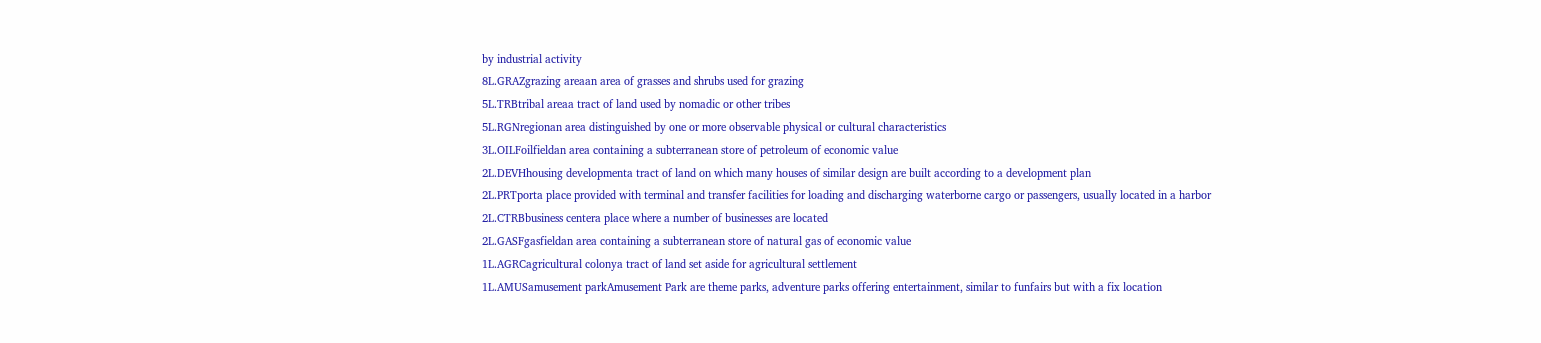by industrial activity
8L.GRAZgrazing areaan area of grasses and shrubs used for grazing
5L.TRBtribal areaa tract of land used by nomadic or other tribes
5L.RGNregionan area distinguished by one or more observable physical or cultural characteristics
3L.OILFoilfieldan area containing a subterranean store of petroleum of economic value
2L.DEVHhousing developmenta tract of land on which many houses of similar design are built according to a development plan
2L.PRTporta place provided with terminal and transfer facilities for loading and discharging waterborne cargo or passengers, usually located in a harbor
2L.CTRBbusiness centera place where a number of businesses are located
2L.GASFgasfieldan area containing a subterranean store of natural gas of economic value
1L.AGRCagricultural colonya tract of land set aside for agricultural settlement
1L.AMUSamusement parkAmusement Park are theme parks, adventure parks offering entertainment, similar to funfairs but with a fix location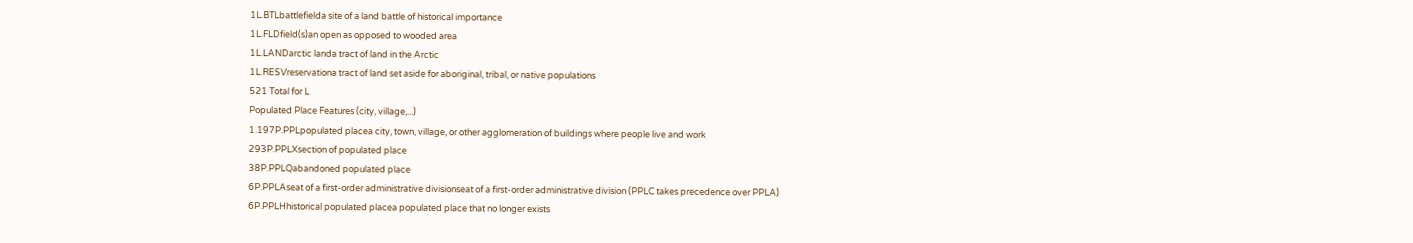1L.BTLbattlefielda site of a land battle of historical importance
1L.FLDfield(s)an open as opposed to wooded area
1L.LANDarctic landa tract of land in the Arctic
1L.RESVreservationa tract of land set aside for aboriginal, tribal, or native populations
521 Total for L
Populated Place Features (city, village,...)
1.197P.PPLpopulated placea city, town, village, or other agglomeration of buildings where people live and work
293P.PPLXsection of populated place
38P.PPLQabandoned populated place
6P.PPLAseat of a first-order administrative divisionseat of a first-order administrative division (PPLC takes precedence over PPLA)
6P.PPLHhistorical populated placea populated place that no longer exists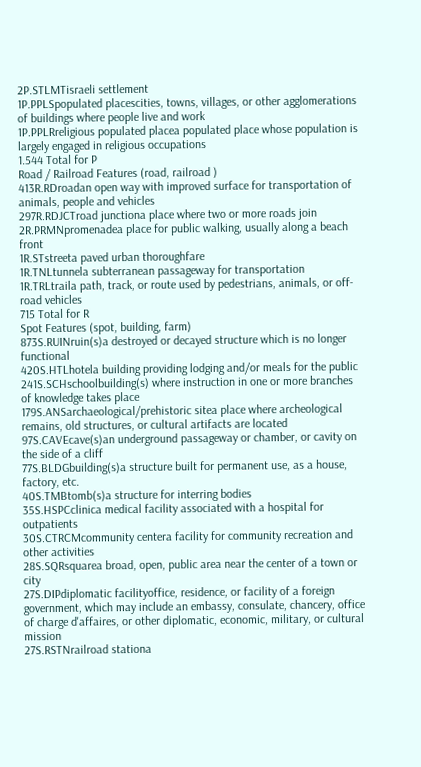2P.STLMTisraeli settlement
1P.PPLSpopulated placescities, towns, villages, or other agglomerations of buildings where people live and work
1P.PPLRreligious populated placea populated place whose population is largely engaged in religious occupations
1.544 Total for P
Road / Railroad Features (road, railroad )
413R.RDroadan open way with improved surface for transportation of animals, people and vehicles
297R.RDJCTroad junctiona place where two or more roads join
2R.PRMNpromenadea place for public walking, usually along a beach front
1R.STstreeta paved urban thoroughfare
1R.TNLtunnela subterranean passageway for transportation
1R.TRLtraila path, track, or route used by pedestrians, animals, or off-road vehicles
715 Total for R
Spot Features (spot, building, farm)
873S.RUINruin(s)a destroyed or decayed structure which is no longer functional
420S.HTLhotela building providing lodging and/or meals for the public
241S.SCHschoolbuilding(s) where instruction in one or more branches of knowledge takes place
179S.ANSarchaeological/prehistoric sitea place where archeological remains, old structures, or cultural artifacts are located
97S.CAVEcave(s)an underground passageway or chamber, or cavity on the side of a cliff
77S.BLDGbuilding(s)a structure built for permanent use, as a house, factory, etc.
40S.TMBtomb(s)a structure for interring bodies
35S.HSPCclinica medical facility associated with a hospital for outpatients
30S.CTRCMcommunity centera facility for community recreation and other activities
28S.SQRsquarea broad, open, public area near the center of a town or city
27S.DIPdiplomatic facilityoffice, residence, or facility of a foreign government, which may include an embassy, consulate, chancery, office of charge d'affaires, or other diplomatic, economic, military, or cultural mission
27S.RSTNrailroad stationa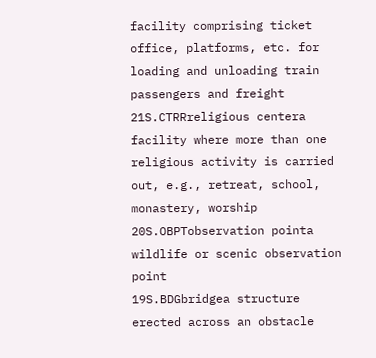facility comprising ticket office, platforms, etc. for loading and unloading train passengers and freight
21S.CTRRreligious centera facility where more than one religious activity is carried out, e.g., retreat, school, monastery, worship
20S.OBPTobservation pointa wildlife or scenic observation point
19S.BDGbridgea structure erected across an obstacle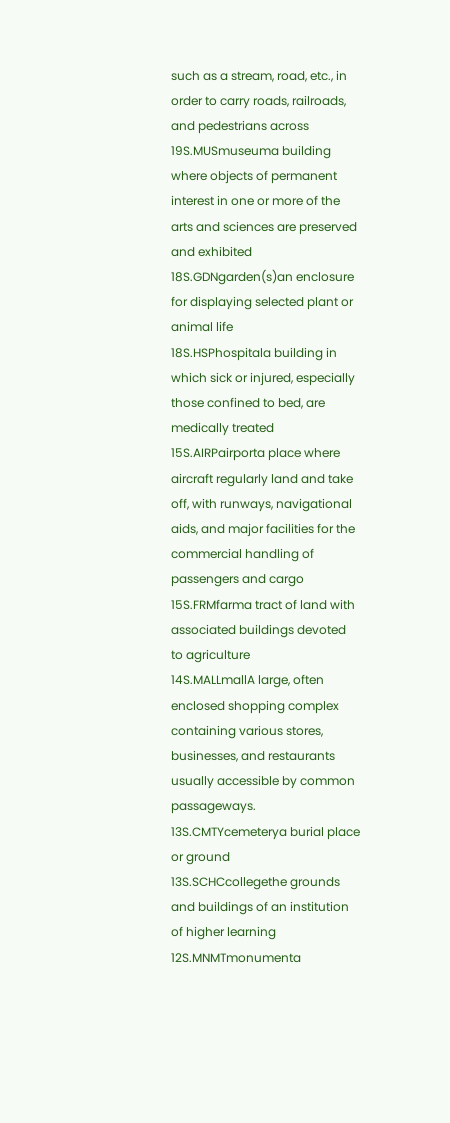such as a stream, road, etc., in order to carry roads, railroads, and pedestrians across
19S.MUSmuseuma building where objects of permanent interest in one or more of the arts and sciences are preserved and exhibited
18S.GDNgarden(s)an enclosure for displaying selected plant or animal life
18S.HSPhospitala building in which sick or injured, especially those confined to bed, are medically treated
15S.AIRPairporta place where aircraft regularly land and take off, with runways, navigational aids, and major facilities for the commercial handling of passengers and cargo
15S.FRMfarma tract of land with associated buildings devoted to agriculture
14S.MALLmallA large, often enclosed shopping complex containing various stores, businesses, and restaurants usually accessible by common passageways.
13S.CMTYcemeterya burial place or ground
13S.SCHCcollegethe grounds and buildings of an institution of higher learning
12S.MNMTmonumenta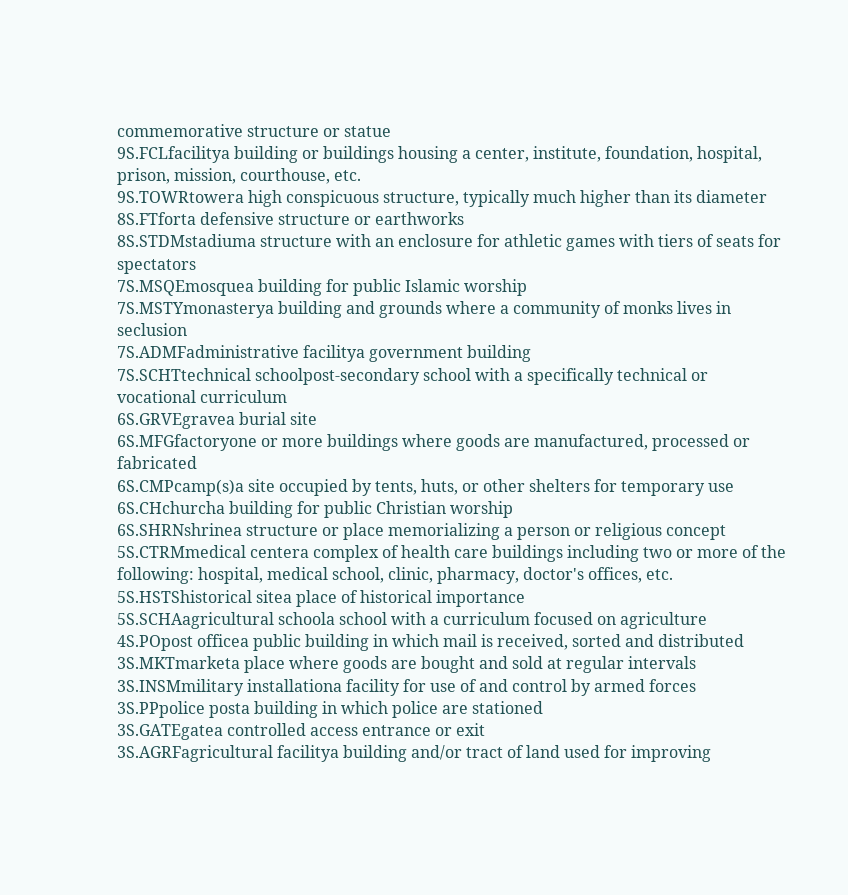commemorative structure or statue
9S.FCLfacilitya building or buildings housing a center, institute, foundation, hospital, prison, mission, courthouse, etc.
9S.TOWRtowera high conspicuous structure, typically much higher than its diameter
8S.FTforta defensive structure or earthworks
8S.STDMstadiuma structure with an enclosure for athletic games with tiers of seats for spectators
7S.MSQEmosquea building for public Islamic worship
7S.MSTYmonasterya building and grounds where a community of monks lives in seclusion
7S.ADMFadministrative facilitya government building
7S.SCHTtechnical schoolpost-secondary school with a specifically technical or vocational curriculum
6S.GRVEgravea burial site
6S.MFGfactoryone or more buildings where goods are manufactured, processed or fabricated
6S.CMPcamp(s)a site occupied by tents, huts, or other shelters for temporary use
6S.CHchurcha building for public Christian worship
6S.SHRNshrinea structure or place memorializing a person or religious concept
5S.CTRMmedical centera complex of health care buildings including two or more of the following: hospital, medical school, clinic, pharmacy, doctor's offices, etc.
5S.HSTShistorical sitea place of historical importance
5S.SCHAagricultural schoola school with a curriculum focused on agriculture
4S.POpost officea public building in which mail is received, sorted and distributed
3S.MKTmarketa place where goods are bought and sold at regular intervals
3S.INSMmilitary installationa facility for use of and control by armed forces
3S.PPpolice posta building in which police are stationed
3S.GATEgatea controlled access entrance or exit
3S.AGRFagricultural facilitya building and/or tract of land used for improving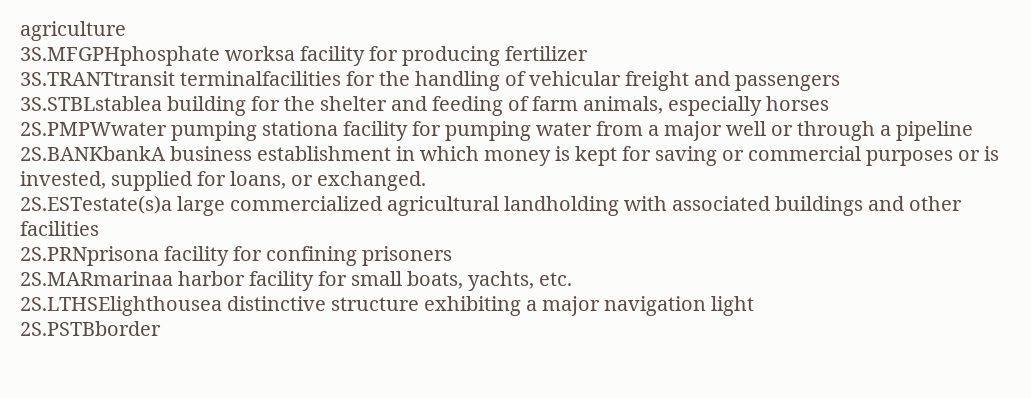agriculture
3S.MFGPHphosphate worksa facility for producing fertilizer
3S.TRANTtransit terminalfacilities for the handling of vehicular freight and passengers
3S.STBLstablea building for the shelter and feeding of farm animals, especially horses
2S.PMPWwater pumping stationa facility for pumping water from a major well or through a pipeline
2S.BANKbankA business establishment in which money is kept for saving or commercial purposes or is invested, supplied for loans, or exchanged.
2S.ESTestate(s)a large commercialized agricultural landholding with associated buildings and other facilities
2S.PRNprisona facility for confining prisoners
2S.MARmarinaa harbor facility for small boats, yachts, etc.
2S.LTHSElighthousea distinctive structure exhibiting a major navigation light
2S.PSTBborder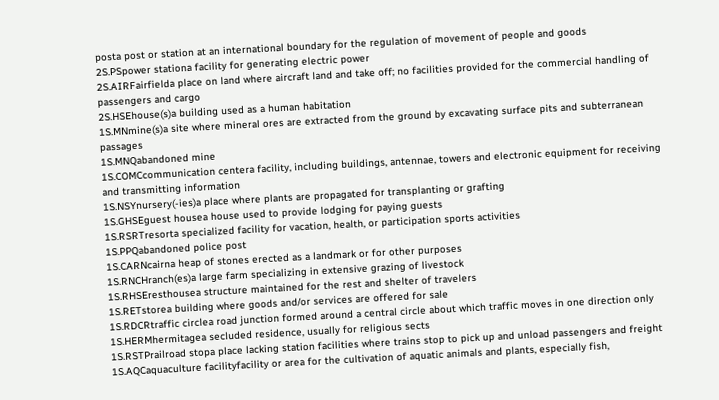posta post or station at an international boundary for the regulation of movement of people and goods
2S.PSpower stationa facility for generating electric power
2S.AIRFairfielda place on land where aircraft land and take off; no facilities provided for the commercial handling of passengers and cargo
2S.HSEhouse(s)a building used as a human habitation
1S.MNmine(s)a site where mineral ores are extracted from the ground by excavating surface pits and subterranean passages
1S.MNQabandoned mine
1S.COMCcommunication centera facility, including buildings, antennae, towers and electronic equipment for receiving and transmitting information
1S.NSYnursery(-ies)a place where plants are propagated for transplanting or grafting
1S.GHSEguest housea house used to provide lodging for paying guests
1S.RSRTresorta specialized facility for vacation, health, or participation sports activities
1S.PPQabandoned police post
1S.CARNcairna heap of stones erected as a landmark or for other purposes
1S.RNCHranch(es)a large farm specializing in extensive grazing of livestock
1S.RHSEresthousea structure maintained for the rest and shelter of travelers
1S.RETstorea building where goods and/or services are offered for sale
1S.RDCRtraffic circlea road junction formed around a central circle about which traffic moves in one direction only
1S.HERMhermitagea secluded residence, usually for religious sects
1S.RSTPrailroad stopa place lacking station facilities where trains stop to pick up and unload passengers and freight
1S.AQCaquaculture facilityfacility or area for the cultivation of aquatic animals and plants, especially fish,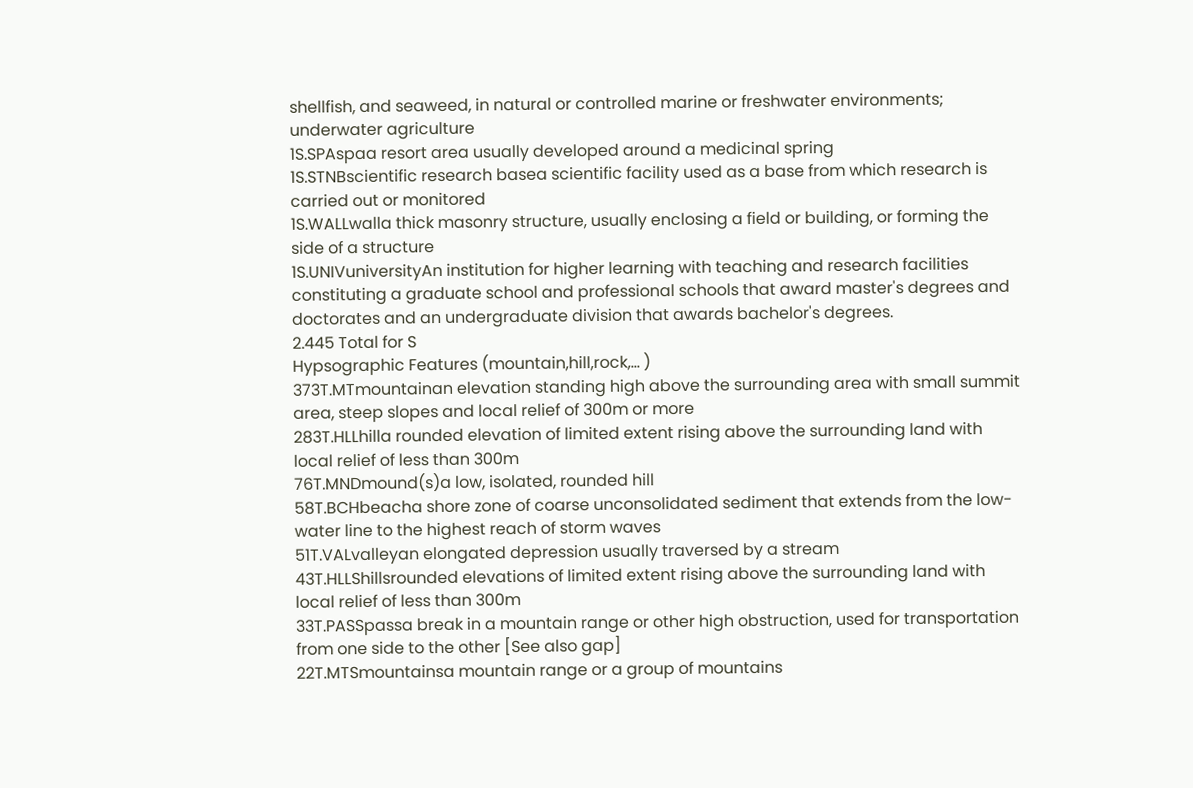shellfish, and seaweed, in natural or controlled marine or freshwater environments; underwater agriculture
1S.SPAspaa resort area usually developed around a medicinal spring
1S.STNBscientific research basea scientific facility used as a base from which research is carried out or monitored
1S.WALLwalla thick masonry structure, usually enclosing a field or building, or forming the side of a structure
1S.UNIVuniversityAn institution for higher learning with teaching and research facilities constituting a graduate school and professional schools that award master's degrees and doctorates and an undergraduate division that awards bachelor's degrees.
2.445 Total for S
Hypsographic Features (mountain,hill,rock,... )
373T.MTmountainan elevation standing high above the surrounding area with small summit area, steep slopes and local relief of 300m or more
283T.HLLhilla rounded elevation of limited extent rising above the surrounding land with local relief of less than 300m
76T.MNDmound(s)a low, isolated, rounded hill
58T.BCHbeacha shore zone of coarse unconsolidated sediment that extends from the low-water line to the highest reach of storm waves
51T.VALvalleyan elongated depression usually traversed by a stream
43T.HLLShillsrounded elevations of limited extent rising above the surrounding land with local relief of less than 300m
33T.PASSpassa break in a mountain range or other high obstruction, used for transportation from one side to the other [See also gap]
22T.MTSmountainsa mountain range or a group of mountains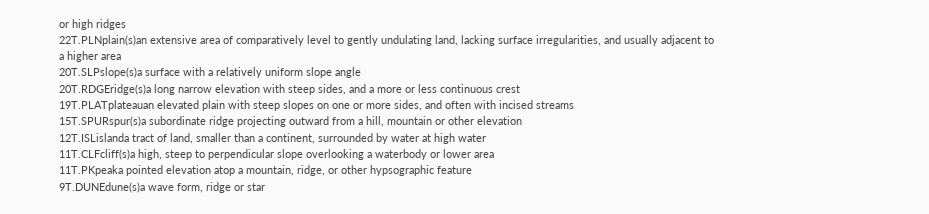or high ridges
22T.PLNplain(s)an extensive area of comparatively level to gently undulating land, lacking surface irregularities, and usually adjacent to a higher area
20T.SLPslope(s)a surface with a relatively uniform slope angle
20T.RDGEridge(s)a long narrow elevation with steep sides, and a more or less continuous crest
19T.PLATplateauan elevated plain with steep slopes on one or more sides, and often with incised streams
15T.SPURspur(s)a subordinate ridge projecting outward from a hill, mountain or other elevation
12T.ISLislanda tract of land, smaller than a continent, surrounded by water at high water
11T.CLFcliff(s)a high, steep to perpendicular slope overlooking a waterbody or lower area
11T.PKpeaka pointed elevation atop a mountain, ridge, or other hypsographic feature
9T.DUNEdune(s)a wave form, ridge or star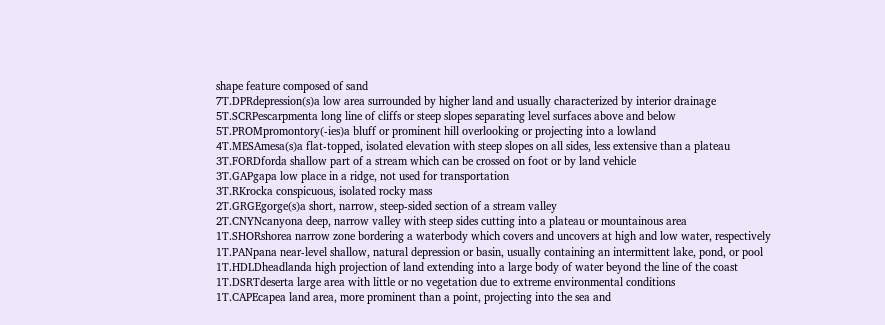shape feature composed of sand
7T.DPRdepression(s)a low area surrounded by higher land and usually characterized by interior drainage
5T.SCRPescarpmenta long line of cliffs or steep slopes separating level surfaces above and below
5T.PROMpromontory(-ies)a bluff or prominent hill overlooking or projecting into a lowland
4T.MESAmesa(s)a flat-topped, isolated elevation with steep slopes on all sides, less extensive than a plateau
3T.FORDforda shallow part of a stream which can be crossed on foot or by land vehicle
3T.GAPgapa low place in a ridge, not used for transportation
3T.RKrocka conspicuous, isolated rocky mass
2T.GRGEgorge(s)a short, narrow, steep-sided section of a stream valley
2T.CNYNcanyona deep, narrow valley with steep sides cutting into a plateau or mountainous area
1T.SHORshorea narrow zone bordering a waterbody which covers and uncovers at high and low water, respectively
1T.PANpana near-level shallow, natural depression or basin, usually containing an intermittent lake, pond, or pool
1T.HDLDheadlanda high projection of land extending into a large body of water beyond the line of the coast
1T.DSRTdeserta large area with little or no vegetation due to extreme environmental conditions
1T.CAPEcapea land area, more prominent than a point, projecting into the sea and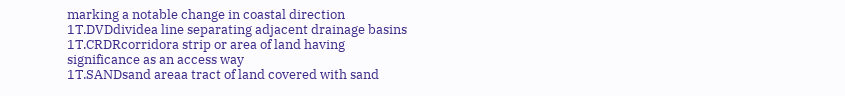marking a notable change in coastal direction
1T.DVDdividea line separating adjacent drainage basins
1T.CRDRcorridora strip or area of land having significance as an access way
1T.SANDsand areaa tract of land covered with sand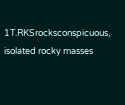1T.RKSrocksconspicuous, isolated rocky masses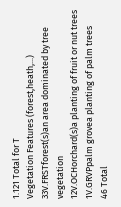1.121 Total for T
Vegetation Features (forest,heath,...)
33V.FRSTforest(s)an area dominated by tree vegetation
12V.OCHorchard(s)a planting of fruit or nut trees
1V.GRVPpalm grovea planting of palm trees
46 Total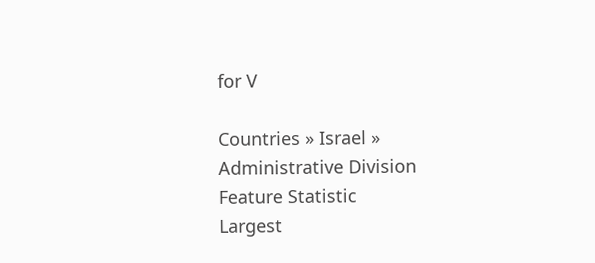for V

Countries » Israel »
Administrative Division
Feature Statistic
Largest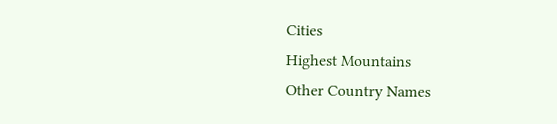Cities
Highest Mountains
Other Country Names